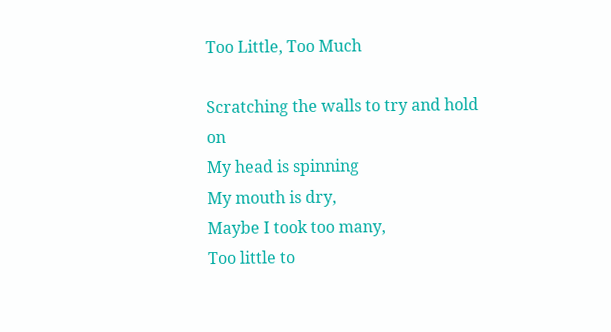Too Little, Too Much

Scratching the walls to try and hold on
My head is spinning
My mouth is dry,
Maybe I took too many,
Too little to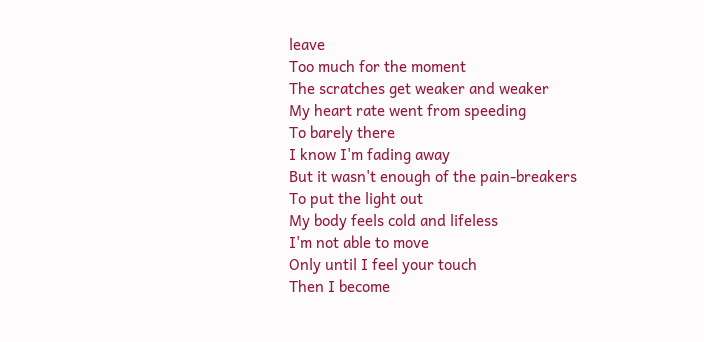leave
Too much for the moment
The scratches get weaker and weaker
My heart rate went from speeding
To barely there
I know I'm fading away
But it wasn't enough of the pain-breakers
To put the light out
My body feels cold and lifeless
I'm not able to move
Only until I feel your touch
Then I become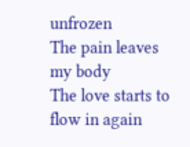unfrozen
The pain leaves my body
The love starts to flow in again